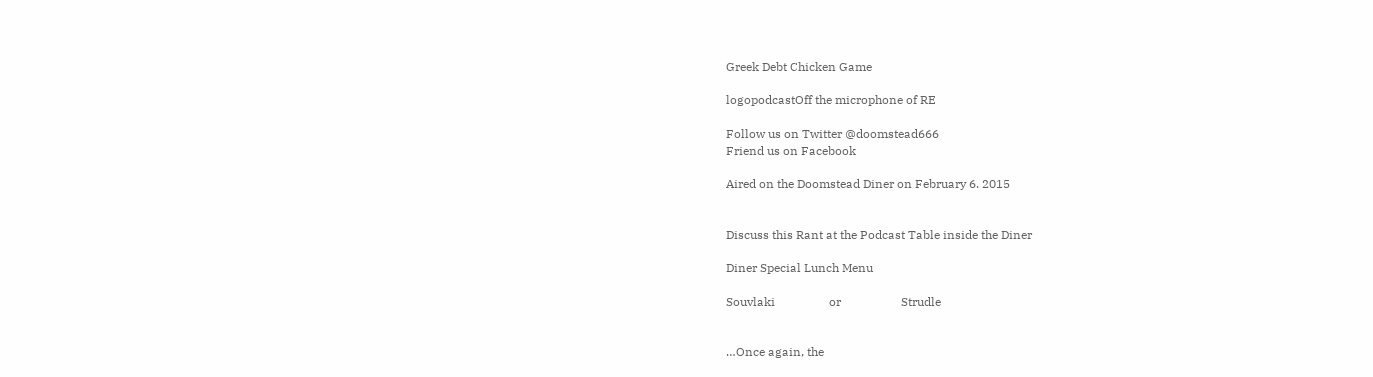Greek Debt Chicken Game

logopodcastOff the microphone of RE

Follow us on Twitter @doomstead666
Friend us on Facebook

Aired on the Doomstead Diner on February 6. 2015


Discuss this Rant at the Podcast Table inside the Diner

Diner Special Lunch Menu

Souvlaki                  or                    Strudle


…Once again, the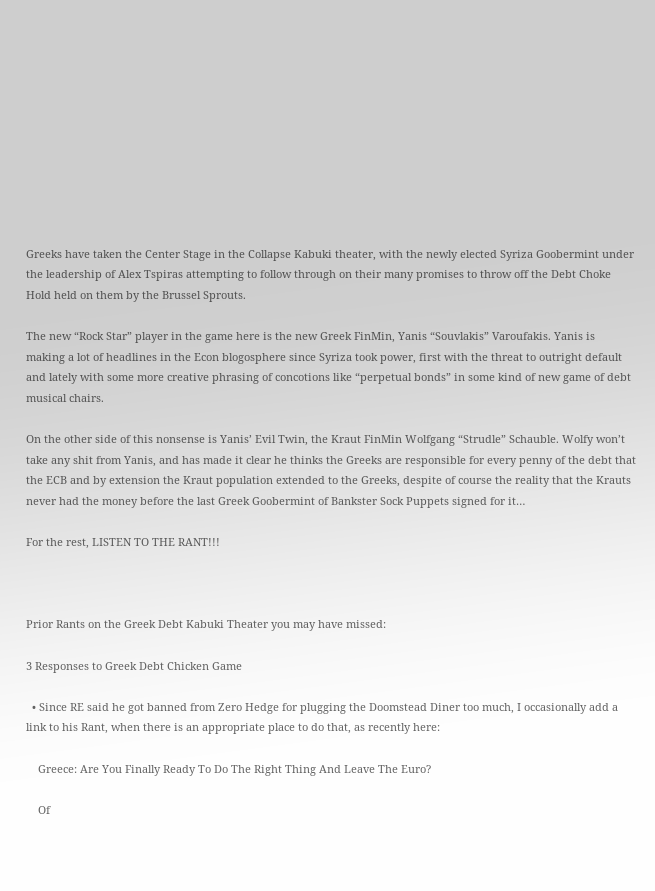Greeks have taken the Center Stage in the Collapse Kabuki theater, with the newly elected Syriza Goobermint under the leadership of Alex Tspiras attempting to follow through on their many promises to throw off the Debt Choke Hold held on them by the Brussel Sprouts.

The new “Rock Star” player in the game here is the new Greek FinMin, Yanis “Souvlakis” Varoufakis. Yanis is making a lot of headlines in the Econ blogosphere since Syriza took power, first with the threat to outright default and lately with some more creative phrasing of concotions like “perpetual bonds” in some kind of new game of debt musical chairs.

On the other side of this nonsense is Yanis’ Evil Twin, the Kraut FinMin Wolfgang “Strudle” Schauble. Wolfy won’t take any shit from Yanis, and has made it clear he thinks the Greeks are responsible for every penny of the debt that the ECB and by extension the Kraut population extended to the Greeks, despite of course the reality that the Krauts never had the money before the last Greek Goobermint of Bankster Sock Puppets signed for it…

For the rest, LISTEN TO THE RANT!!!



Prior Rants on the Greek Debt Kabuki Theater you may have missed:

3 Responses to Greek Debt Chicken Game

  • Since RE said he got banned from Zero Hedge for plugging the Doomstead Diner too much, I occasionally add a link to his Rant, when there is an appropriate place to do that, as recently here:

    Greece: Are You Finally Ready To Do The Right Thing And Leave The Euro?

    Of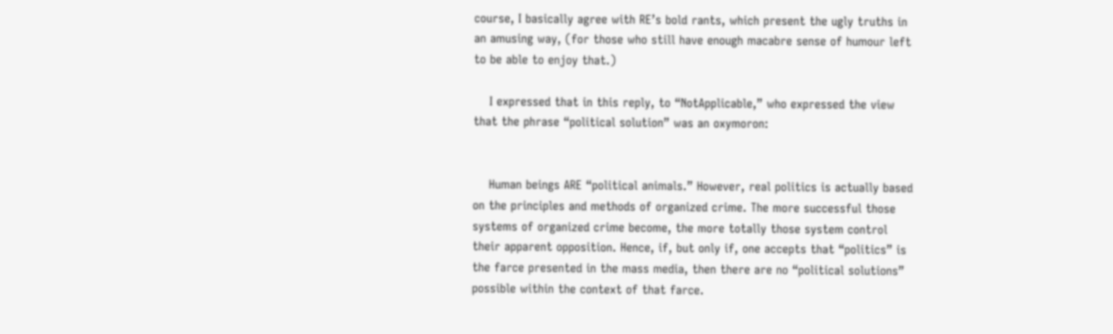course, I basically agree with RE’s bold rants, which present the ugly truths in an amusing way, (for those who still have enough macabre sense of humour left to be able to enjoy that.)

    I expressed that in this reply, to “NotApplicable,” who expressed the view that the phrase “political solution” was an oxymoron:


    Human beings ARE “political animals.” However, real politics is actually based on the principles and methods of organized crime. The more successful those systems of organized crime become, the more totally those system control their apparent opposition. Hence, if, but only if, one accepts that “politics” is the farce presented in the mass media, then there are no “political solutions” possible within the context of that farce.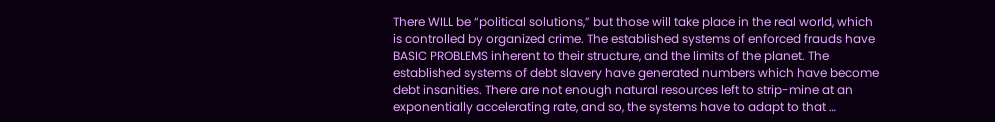There WILL be “political solutions,” but those will take place in the real world, which is controlled by organized crime. The established systems of enforced frauds have BASIC PROBLEMS inherent to their structure, and the limits of the planet. The established systems of debt slavery have generated numbers which have become debt insanities. There are not enough natural resources left to strip-mine at an exponentially accelerating rate, and so, the systems have to adapt to that …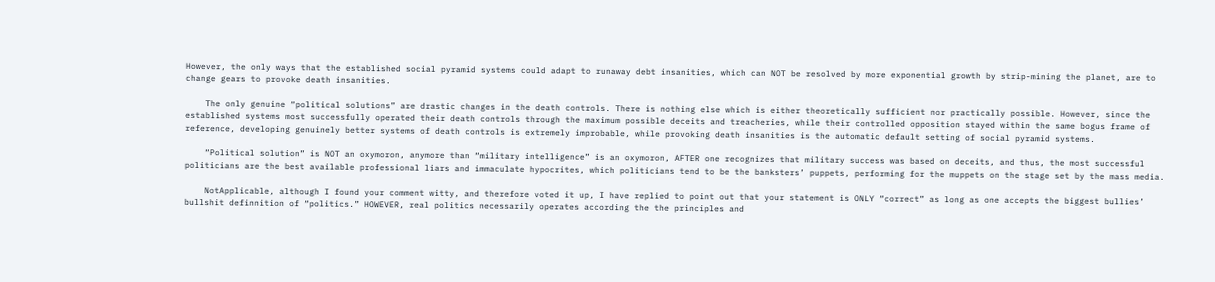However, the only ways that the established social pyramid systems could adapt to runaway debt insanities, which can NOT be resolved by more exponential growth by strip-mining the planet, are to change gears to provoke death insanities.

    The only genuine “political solutions” are drastic changes in the death controls. There is nothing else which is either theoretically sufficient nor practically possible. However, since the established systems most successfully operated their death controls through the maximum possible deceits and treacheries, while their controlled opposition stayed within the same bogus frame of reference, developing genuinely better systems of death controls is extremely improbable, while provoking death insanities is the automatic default setting of social pyramid systems.

    “Political solution” is NOT an oxymoron, anymore than “military intelligence” is an oxymoron, AFTER one recognizes that military success was based on deceits, and thus, the most successful politicians are the best available professional liars and immaculate hypocrites, which politicians tend to be the banksters’ puppets, performing for the muppets on the stage set by the mass media.

    NotApplicable, although I found your comment witty, and therefore voted it up, I have replied to point out that your statement is ONLY “correct” as long as one accepts the biggest bullies’ bullshit definnition of “politics.” HOWEVER, real politics necessarily operates according the the principles and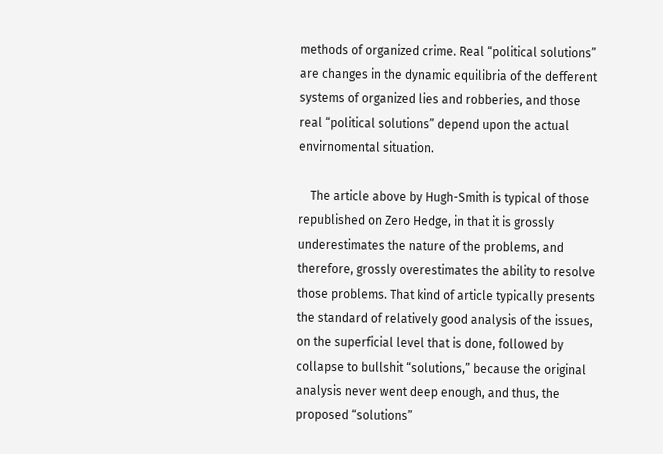methods of organized crime. Real “political solutions” are changes in the dynamic equilibria of the defferent systems of organized lies and robberies, and those real “political solutions” depend upon the actual envirnomental situation.

    The article above by Hugh-Smith is typical of those republished on Zero Hedge, in that it is grossly underestimates the nature of the problems, and therefore, grossly overestimates the ability to resolve those problems. That kind of article typically presents the standard of relatively good analysis of the issues, on the superficial level that is done, followed by collapse to bullshit “solutions,” because the original analysis never went deep enough, and thus, the proposed “solutions”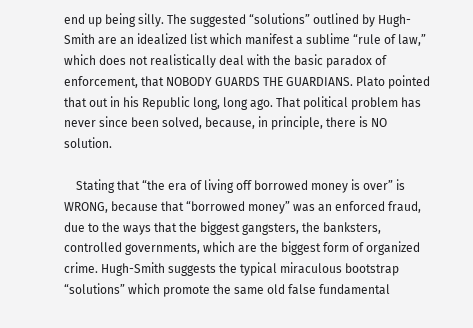end up being silly. The suggested “solutions” outlined by Hugh-Smith are an idealized list which manifest a sublime “rule of law,” which does not realistically deal with the basic paradox of enforcement, that NOBODY GUARDS THE GUARDIANS. Plato pointed that out in his Republic long, long ago. That political problem has never since been solved, because, in principle, there is NO solution.

    Stating that “the era of living off borrowed money is over” is WRONG, because that “borrowed money” was an enforced fraud, due to the ways that the biggest gangsters, the banksters, controlled governments, which are the biggest form of organized crime. Hugh-Smith suggests the typical miraculous bootstrap “solutions” which promote the same old false fundamental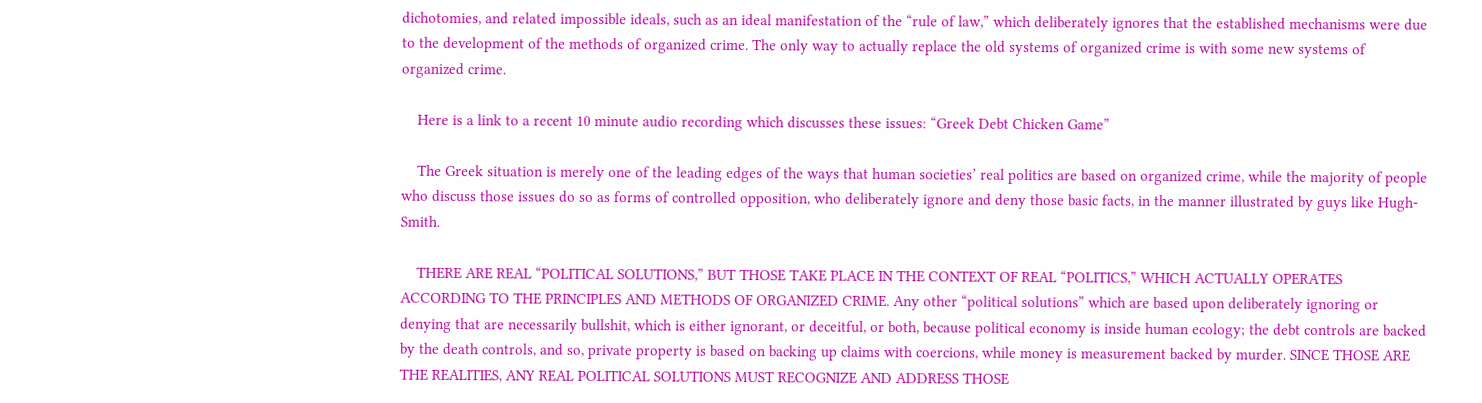dichotomies, and related impossible ideals, such as an ideal manifestation of the “rule of law,” which deliberately ignores that the established mechanisms were due to the development of the methods of organized crime. The only way to actually replace the old systems of organized crime is with some new systems of organized crime.

    Here is a link to a recent 10 minute audio recording which discusses these issues: “Greek Debt Chicken Game”

    The Greek situation is merely one of the leading edges of the ways that human societies’ real politics are based on organized crime, while the majority of people who discuss those issues do so as forms of controlled opposition, who deliberately ignore and deny those basic facts, in the manner illustrated by guys like Hugh-Smith.

    THERE ARE REAL “POLITICAL SOLUTIONS,” BUT THOSE TAKE PLACE IN THE CONTEXT OF REAL “POLITICS,” WHICH ACTUALLY OPERATES ACCORDING TO THE PRINCIPLES AND METHODS OF ORGANIZED CRIME. Any other “political solutions” which are based upon deliberately ignoring or denying that are necessarily bullshit, which is either ignorant, or deceitful, or both, because political economy is inside human ecology; the debt controls are backed by the death controls, and so, private property is based on backing up claims with coercions, while money is measurement backed by murder. SINCE THOSE ARE THE REALITIES, ANY REAL POLITICAL SOLUTIONS MUST RECOGNIZE AND ADDRESS THOSE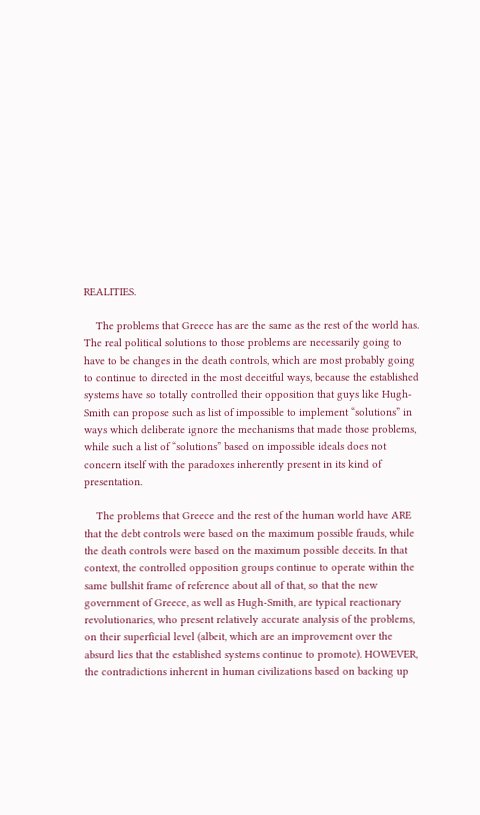REALITIES.

    The problems that Greece has are the same as the rest of the world has. The real political solutions to those problems are necessarily going to have to be changes in the death controls, which are most probably going to continue to directed in the most deceitful ways, because the established systems have so totally controlled their opposition that guys like Hugh-Smith can propose such as list of impossible to implement “solutions” in ways which deliberate ignore the mechanisms that made those problems, while such a list of “solutions” based on impossible ideals does not concern itself with the paradoxes inherently present in its kind of presentation.

    The problems that Greece and the rest of the human world have ARE that the debt controls were based on the maximum possible frauds, while the death controls were based on the maximum possible deceits. In that context, the controlled opposition groups continue to operate within the same bullshit frame of reference about all of that, so that the new government of Greece, as well as Hugh-Smith, are typical reactionary revolutionaries, who present relatively accurate analysis of the problems, on their superficial level (albeit, which are an improvement over the absurd lies that the established systems continue to promote). HOWEVER, the contradictions inherent in human civilizations based on backing up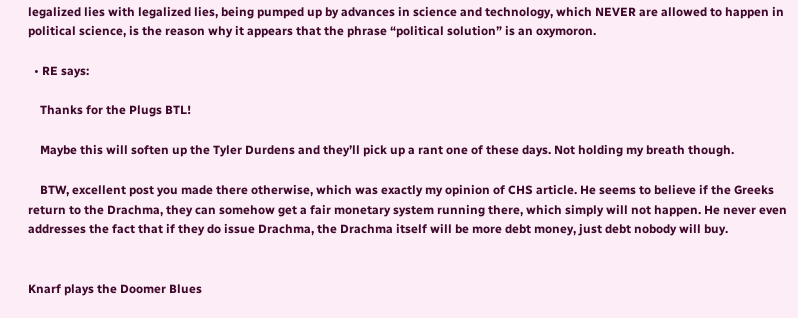legalized lies with legalized lies, being pumped up by advances in science and technology, which NEVER are allowed to happen in political science, is the reason why it appears that the phrase “political solution” is an oxymoron.

  • RE says:

    Thanks for the Plugs BTL!

    Maybe this will soften up the Tyler Durdens and they’ll pick up a rant one of these days. Not holding my breath though.

    BTW, excellent post you made there otherwise, which was exactly my opinion of CHS article. He seems to believe if the Greeks return to the Drachma, they can somehow get a fair monetary system running there, which simply will not happen. He never even addresses the fact that if they do issue Drachma, the Drachma itself will be more debt money, just debt nobody will buy.


Knarf plays the Doomer Blues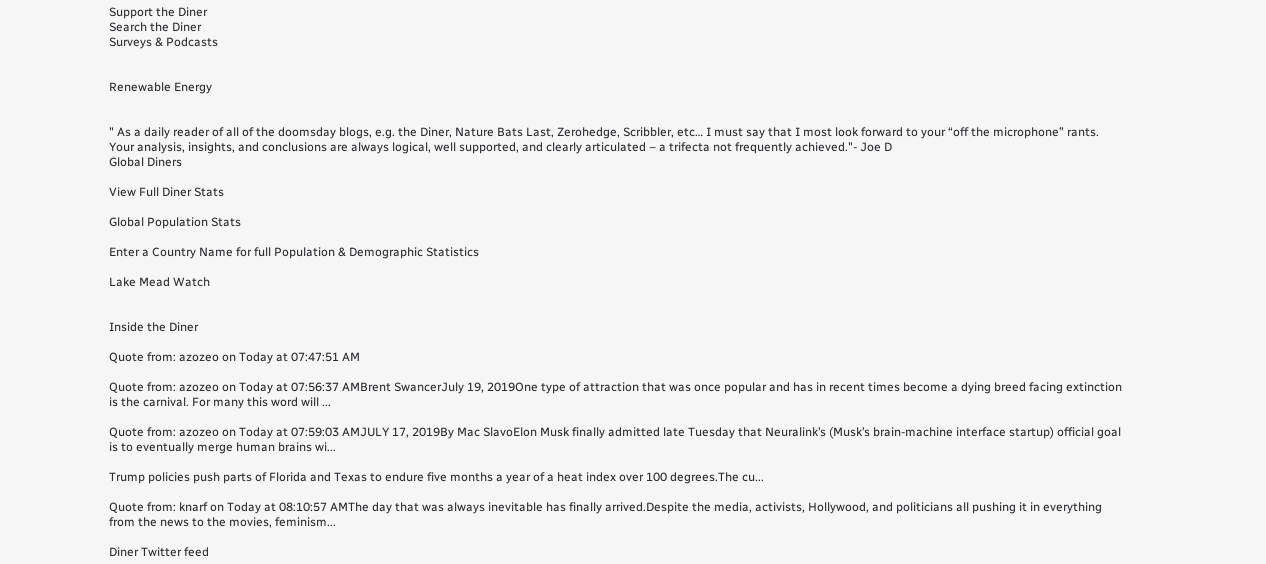Support the Diner
Search the Diner
Surveys & Podcasts


Renewable Energy


" As a daily reader of all of the doomsday blogs, e.g. the Diner, Nature Bats Last, Zerohedge, Scribbler, etc… I must say that I most look forward to your “off the microphone” rants. Your analysis, insights, and conclusions are always logical, well supported, and clearly articulated – a trifecta not frequently achieved."- Joe D
Global Diners

View Full Diner Stats

Global Population Stats

Enter a Country Name for full Population & Demographic Statistics

Lake Mead Watch


Inside the Diner

Quote from: azozeo on Today at 07:47:51 AM

Quote from: azozeo on Today at 07:56:37 AMBrent SwancerJuly 19, 2019One type of attraction that was once popular and has in recent times become a dying breed facing extinction is the carnival. For many this word will ...

Quote from: azozeo on Today at 07:59:03 AMJULY 17, 2019By Mac SlavoElon Musk finally admitted late Tuesday that Neuralink’s (Musk’s brain-machine interface startup) official goal is to eventually merge human brains wi...

Trump policies push parts of Florida and Texas to endure five months a year of a heat index over 100 degrees.The cu...

Quote from: knarf on Today at 08:10:57 AMThe day that was always inevitable has finally arrived.Despite the media, activists, Hollywood, and politicians all pushing it in everything from the news to the movies, feminism...

Diner Twitter feed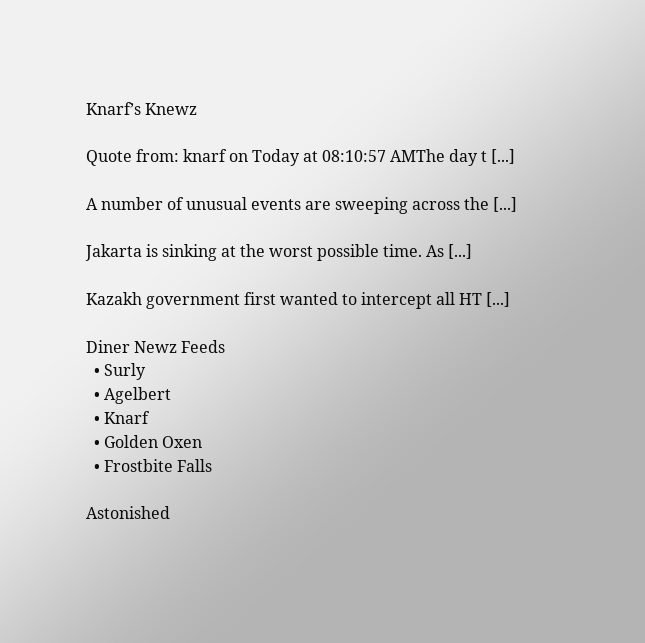Knarf’s Knewz

Quote from: knarf on Today at 08:10:57 AMThe day t [...]

A number of unusual events are sweeping across the [...]

Jakarta is sinking at the worst possible time. As [...]

Kazakh government first wanted to intercept all HT [...]

Diner Newz Feeds
  • Surly
  • Agelbert
  • Knarf
  • Golden Oxen
  • Frostbite Falls

Astonished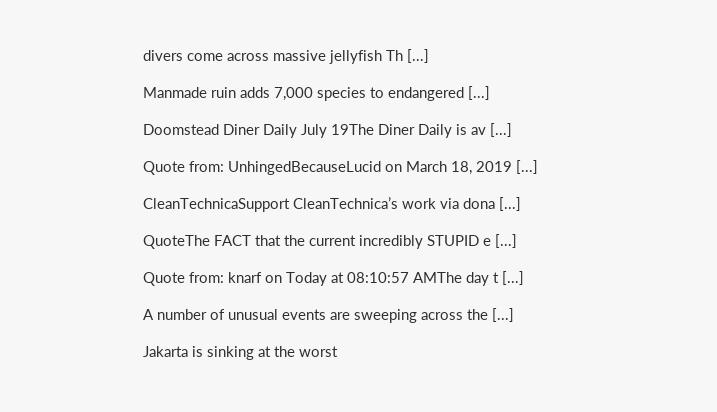divers come across massive jellyfish Th [...]

Manmade ruin adds 7,000 species to endangered [...]

Doomstead Diner Daily July 19The Diner Daily is av [...]

Quote from: UnhingedBecauseLucid on March 18, 2019 [...]

CleanTechnicaSupport CleanTechnica’s work via dona [...]

QuoteThe FACT that the current incredibly STUPID e [...]

Quote from: knarf on Today at 08:10:57 AMThe day t [...]

A number of unusual events are sweeping across the [...]

Jakarta is sinking at the worst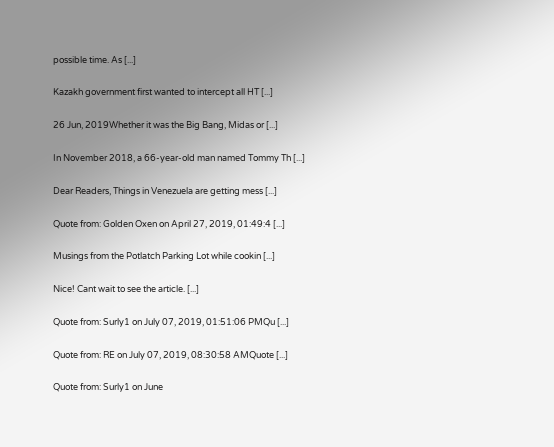possible time. As [...]

Kazakh government first wanted to intercept all HT [...]

26 Jun, 2019Whether it was the Big Bang, Midas or [...]

In November 2018, a 66-year-old man named Tommy Th [...]

Dear Readers, Things in Venezuela are getting mess [...]

Quote from: Golden Oxen on April 27, 2019, 01:49:4 [...]

Musings from the Potlatch Parking Lot while cookin [...]

Nice! Cant wait to see the article. [...]

Quote from: Surly1 on July 07, 2019, 01:51:06 PMQu [...]

Quote from: RE on July 07, 2019, 08:30:58 AMQuote [...]

Quote from: Surly1 on June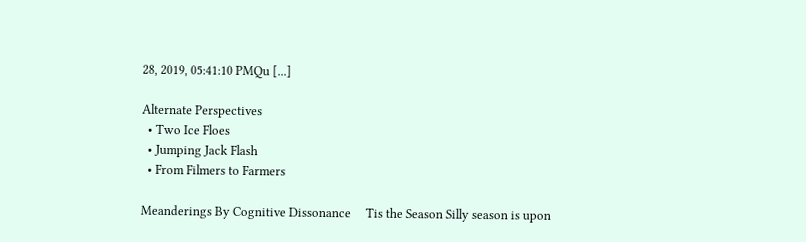28, 2019, 05:41:10 PMQu [...]

Alternate Perspectives
  • Two Ice Floes
  • Jumping Jack Flash
  • From Filmers to Farmers

Meanderings By Cognitive Dissonance     Tis the Season Silly season is upon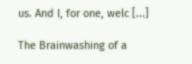us. And I, for one, welc [...]

The Brainwashing of a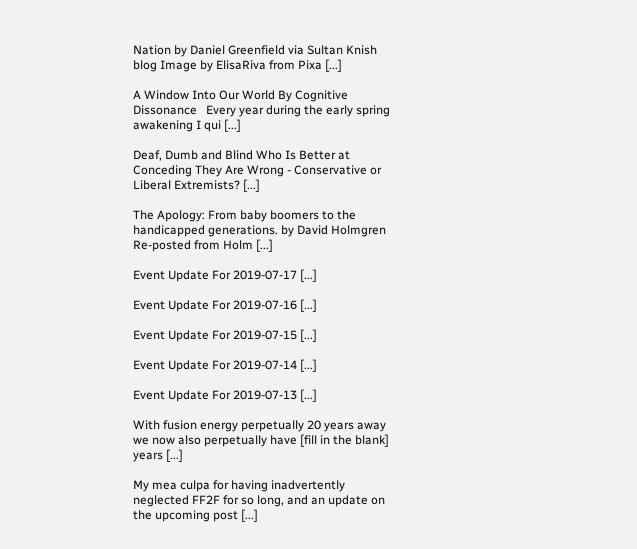Nation by Daniel Greenfield via Sultan Knish blog Image by ElisaRiva from Pixa [...]

A Window Into Our World By Cognitive Dissonance   Every year during the early spring awakening I qui [...]

Deaf, Dumb and Blind Who Is Better at Conceding They Are Wrong - Conservative or Liberal Extremists? [...]

The Apology: From baby boomers to the handicapped generations. by David Holmgren Re-posted from Holm [...]

Event Update For 2019-07-17 [...]

Event Update For 2019-07-16 [...]

Event Update For 2019-07-15 [...]

Event Update For 2019-07-14 [...]

Event Update For 2019-07-13 [...]

With fusion energy perpetually 20 years away we now also perpetually have [fill in the blank] years [...]

My mea culpa for having inadvertently neglected FF2F for so long, and an update on the upcoming post [...]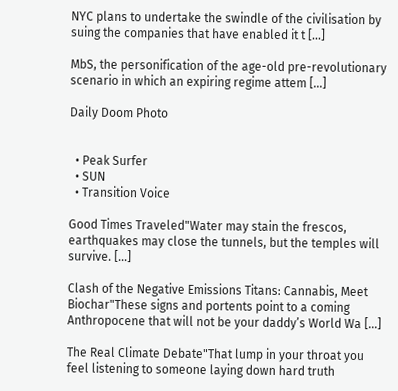NYC plans to undertake the swindle of the civilisation by suing the companies that have enabled it t [...]

MbS, the personification of the age-old pre-revolutionary scenario in which an expiring regime attem [...]

Daily Doom Photo


  • Peak Surfer
  • SUN
  • Transition Voice

Good Times Traveled"Water may stain the frescos, earthquakes may close the tunnels, but the temples will survive. [...]

Clash of the Negative Emissions Titans: Cannabis, Meet Biochar"These signs and portents point to a coming Anthropocene that will not be your daddy’s World Wa [...]

The Real Climate Debate"That lump in your throat you feel listening to someone laying down hard truth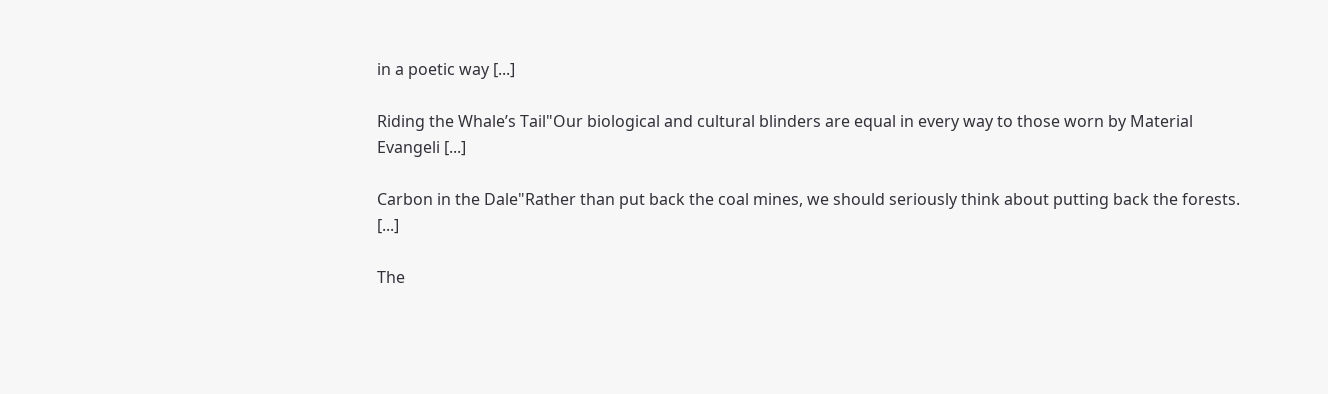in a poetic way [...]

Riding the Whale’s Tail"Our biological and cultural blinders are equal in every way to those worn by Material Evangeli [...]

Carbon in the Dale"Rather than put back the coal mines, we should seriously think about putting back the forests. [...]

The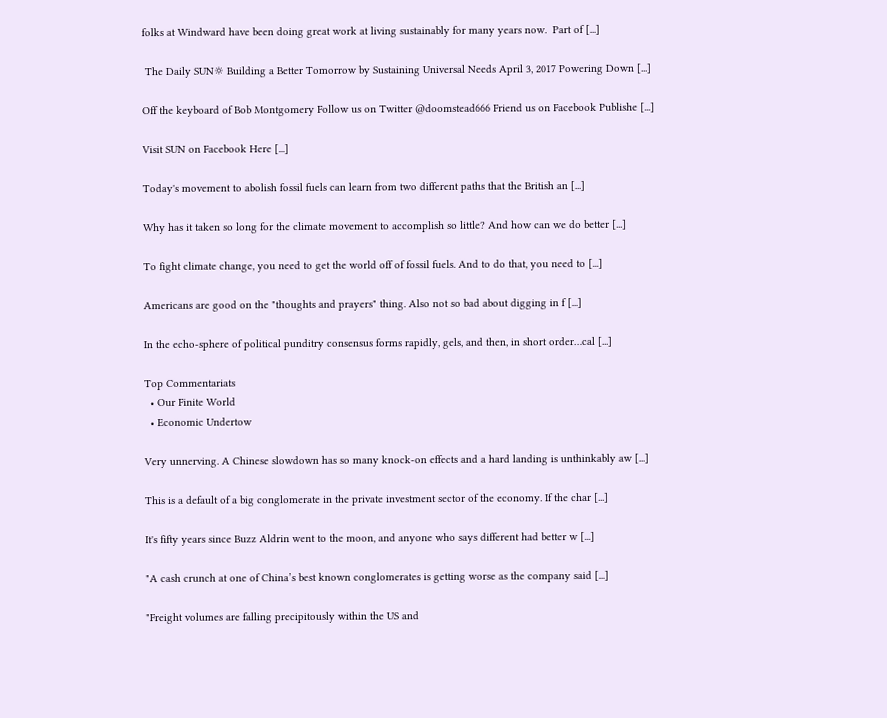folks at Windward have been doing great work at living sustainably for many years now.  Part of [...]

 The Daily SUN☼ Building a Better Tomorrow by Sustaining Universal Needs April 3, 2017 Powering Down [...]

Off the keyboard of Bob Montgomery Follow us on Twitter @doomstead666 Friend us on Facebook Publishe [...]

Visit SUN on Facebook Here [...]

Today's movement to abolish fossil fuels can learn from two different paths that the British an [...]

Why has it taken so long for the climate movement to accomplish so little? And how can we do better [...]

To fight climate change, you need to get the world off of fossil fuels. And to do that, you need to [...]

Americans are good on the "thoughts and prayers" thing. Also not so bad about digging in f [...]

In the echo-sphere of political punditry consensus forms rapidly, gels, and then, in short order…cal [...]

Top Commentariats
  • Our Finite World
  • Economic Undertow

Very unnerving. A Chinese slowdown has so many knock-on effects and a hard landing is unthinkably aw [...]

This is a default of a big conglomerate in the private investment sector of the economy. If the char [...]

It's fifty years since Buzz Aldrin went to the moon, and anyone who says different had better w [...]

"A cash crunch at one of China’s best known conglomerates is getting worse as the company said [...]

"Freight volumes are falling precipitously within the US and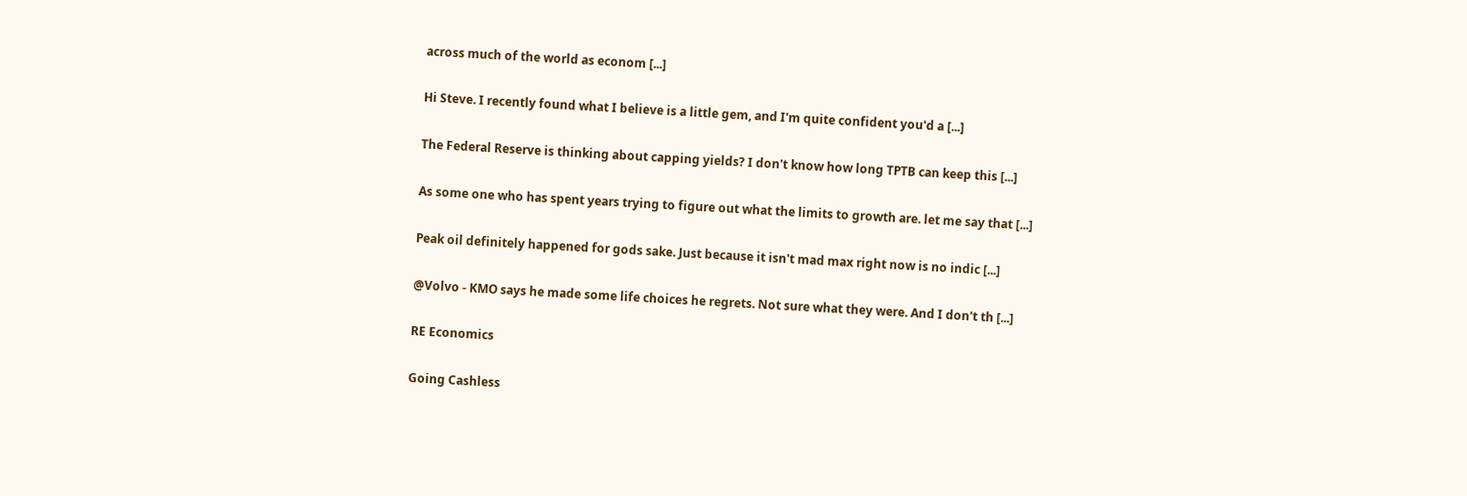across much of the world as econom [...]

Hi Steve. I recently found what I believe is a little gem, and I'm quite confident you'd a [...]

The Federal Reserve is thinking about capping yields? I don't know how long TPTB can keep this [...]

As some one who has spent years trying to figure out what the limits to growth are. let me say that [...]

Peak oil definitely happened for gods sake. Just because it isn't mad max right now is no indic [...]

@Volvo - KMO says he made some life choices he regrets. Not sure what they were. And I don't th [...]

RE Economics

Going Cashless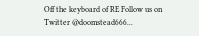Off the keyboard of RE Follow us on Twitter @doomstead666...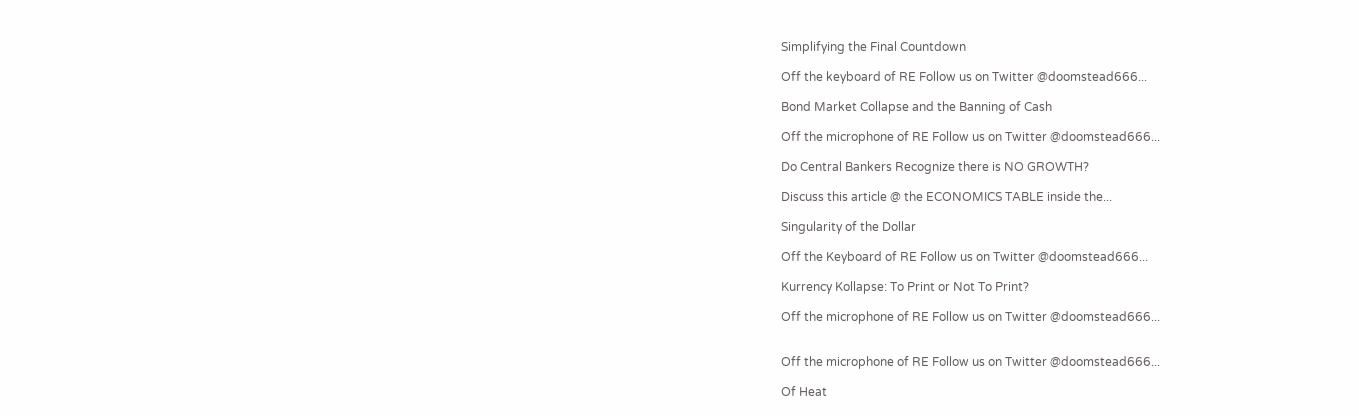Simplifying the Final Countdown

Off the keyboard of RE Follow us on Twitter @doomstead666...

Bond Market Collapse and the Banning of Cash

Off the microphone of RE Follow us on Twitter @doomstead666...

Do Central Bankers Recognize there is NO GROWTH?

Discuss this article @ the ECONOMICS TABLE inside the...

Singularity of the Dollar

Off the Keyboard of RE Follow us on Twitter @doomstead666...

Kurrency Kollapse: To Print or Not To Print?

Off the microphone of RE Follow us on Twitter @doomstead666...


Off the microphone of RE Follow us on Twitter @doomstead666...

Of Heat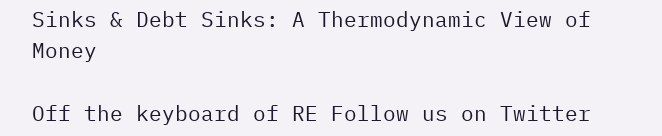Sinks & Debt Sinks: A Thermodynamic View of Money

Off the keyboard of RE Follow us on Twitter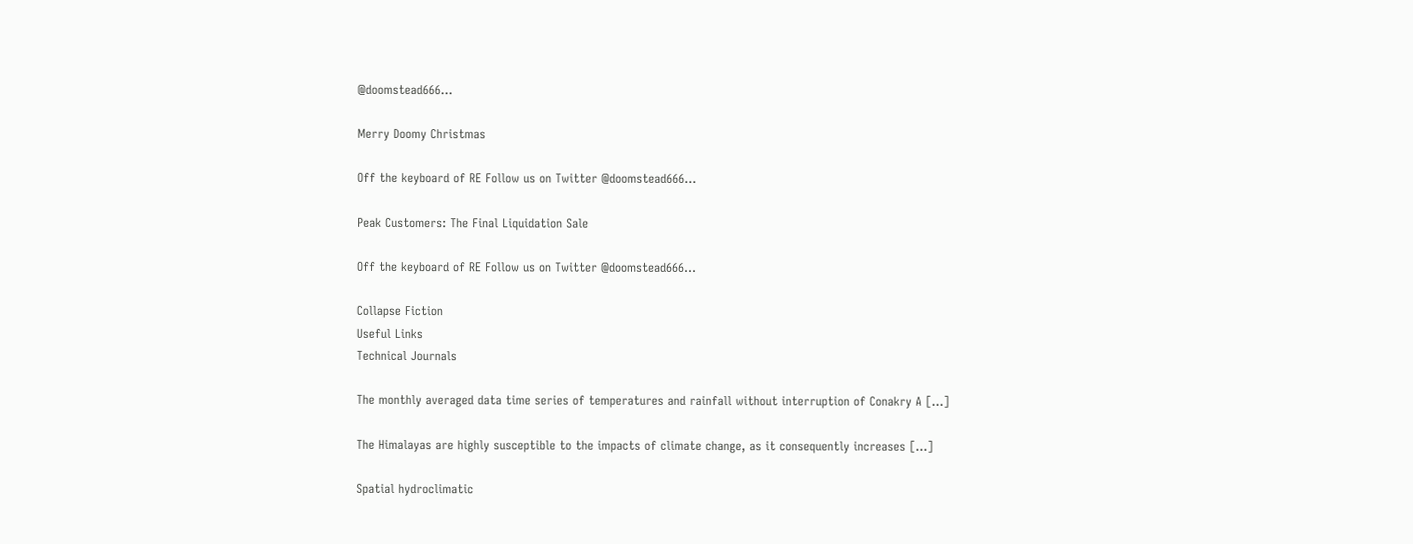@doomstead666...

Merry Doomy Christmas

Off the keyboard of RE Follow us on Twitter @doomstead666...

Peak Customers: The Final Liquidation Sale

Off the keyboard of RE Follow us on Twitter @doomstead666...

Collapse Fiction
Useful Links
Technical Journals

The monthly averaged data time series of temperatures and rainfall without interruption of Conakry A [...]

The Himalayas are highly susceptible to the impacts of climate change, as it consequently increases [...]

Spatial hydroclimatic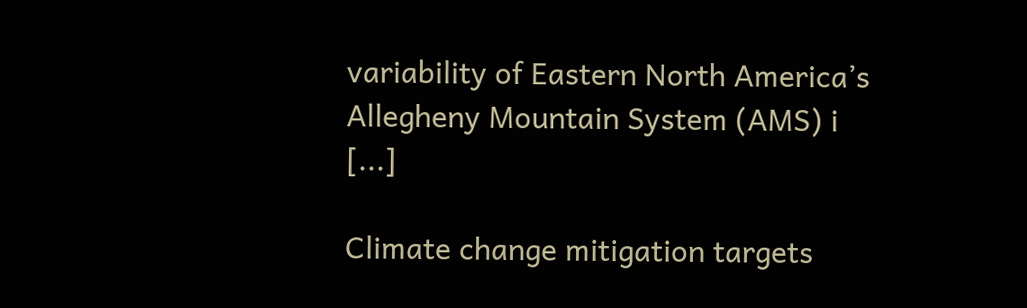variability of Eastern North America’s Allegheny Mountain System (AMS) i [...]

Climate change mitigation targets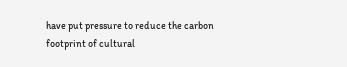have put pressure to reduce the carbon footprint of cultural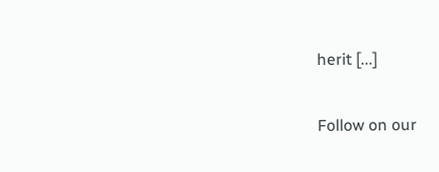herit [...]

Follow on our